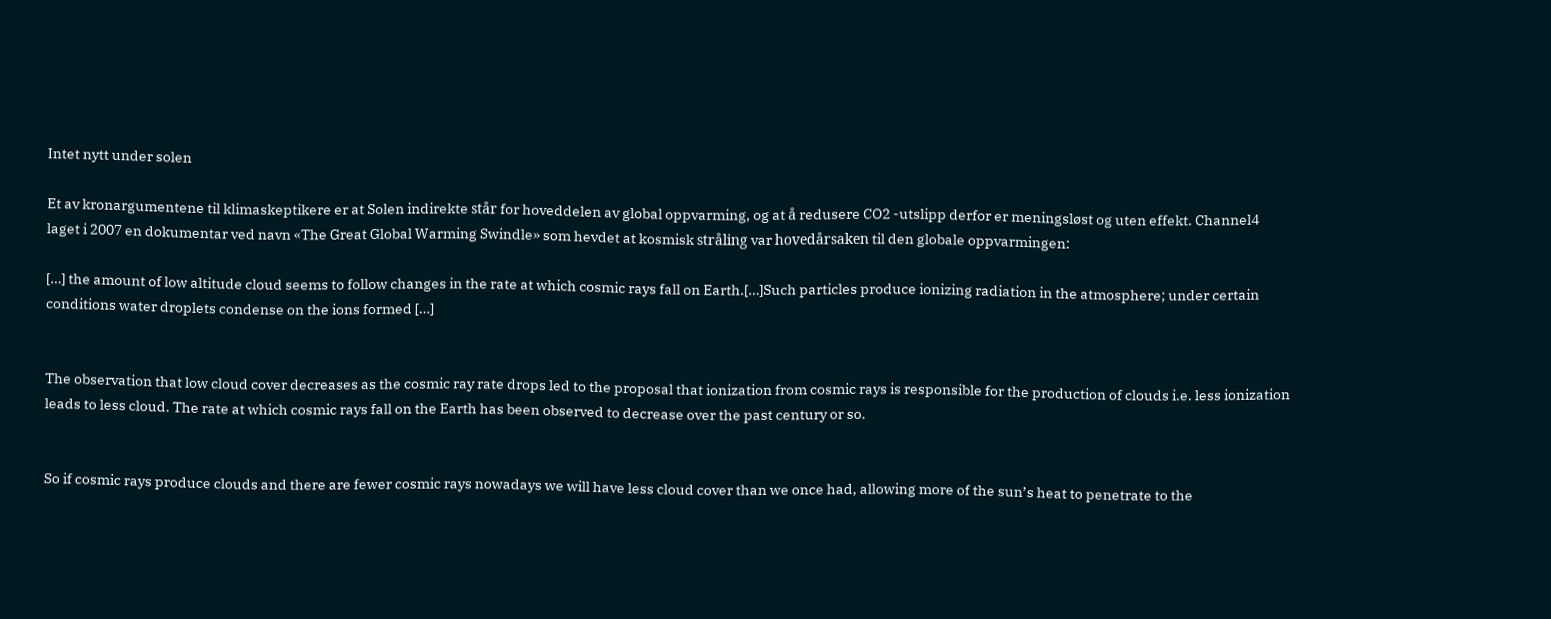Intet nytt under solen

Et av kronargumentene til klimaskeptikere er at Solen indirekte står for hoveddelen av global oppvarming, og at å redusere CO2 -utslipp derfor er meningsløst og uten effekt. Channel4 laget i 2007 en dokumentar ved navn «The Great Global Warming Swindle» som hevdet at kosmisk stråling var hovedårsaken til den globale oppvarmingen:

[…] the amount of low altitude cloud seems to follow changes in the rate at which cosmic rays fall on Earth.[…]Such particles produce ionizing radiation in the atmosphere; under certain conditions water droplets condense on the ions formed […]


The observation that low cloud cover decreases as the cosmic ray rate drops led to the proposal that ionization from cosmic rays is responsible for the production of clouds i.e. less ionization leads to less cloud. The rate at which cosmic rays fall on the Earth has been observed to decrease over the past century or so.


So if cosmic rays produce clouds and there are fewer cosmic rays nowadays we will have less cloud cover than we once had, allowing more of the sun’s heat to penetrate to the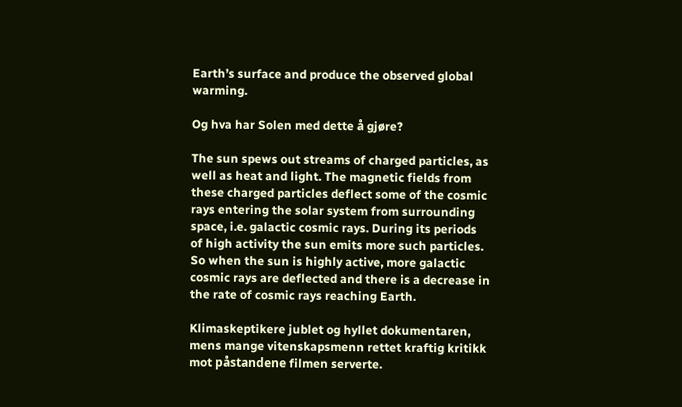Earth’s surface and produce the observed global warming.

Og hva har Solen med dette å gjøre?

The sun spews out streams of charged particles, as well as heat and light. The magnetic fields from these charged particles deflect some of the cosmic rays entering the solar system from surrounding space, i.e. galactic cosmic rays. During its periods of high activity the sun emits more such particles. So when the sun is highly active, more galactic cosmic rays are deflected and there is a decrease in the rate of cosmic rays reaching Earth.

Klimaskeptikere jublet og hyllet dokumentaren, mens mange vitenskapsmenn rettet kraftig kritikk mot påstandene filmen serverte.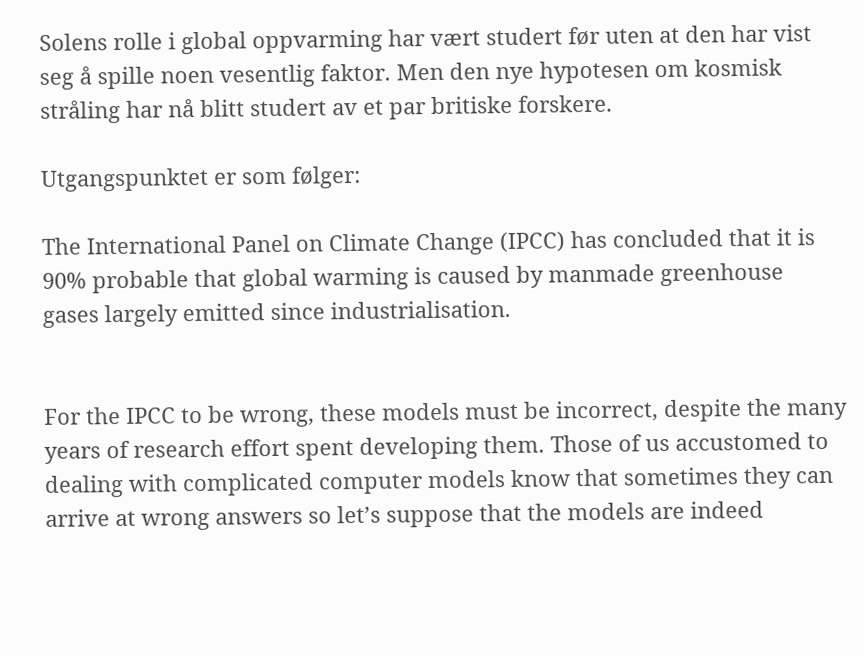Solens rolle i global oppvarming har vært studert før uten at den har vist seg å spille noen vesentlig faktor. Men den nye hypotesen om kosmisk stråling har nå blitt studert av et par britiske forskere.

Utgangspunktet er som følger:

The International Panel on Climate Change (IPCC) has concluded that it is 90% probable that global warming is caused by manmade greenhouse gases largely emitted since industrialisation.


For the IPCC to be wrong, these models must be incorrect, despite the many years of research effort spent developing them. Those of us accustomed to dealing with complicated computer models know that sometimes they can arrive at wrong answers so let’s suppose that the models are indeed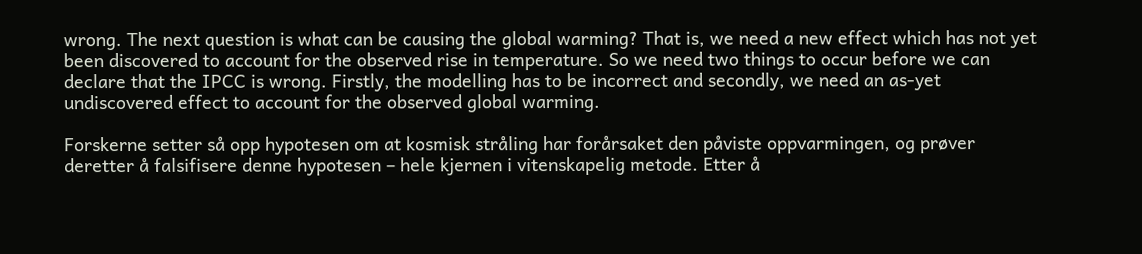wrong. The next question is what can be causing the global warming? That is, we need a new effect which has not yet been discovered to account for the observed rise in temperature. So we need two things to occur before we can declare that the IPCC is wrong. Firstly, the modelling has to be incorrect and secondly, we need an as-yet undiscovered effect to account for the observed global warming.

Forskerne setter så opp hypotesen om at kosmisk stråling har forårsaket den påviste oppvarmingen, og prøver deretter å falsifisere denne hypotesen – hele kjernen i vitenskapelig metode. Etter å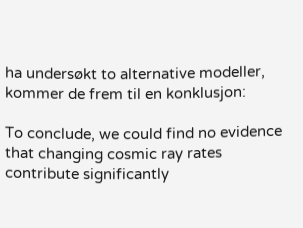ha undersøkt to alternative modeller, kommer de frem til en konklusjon:

To conclude, we could find no evidence that changing cosmic ray rates contribute significantly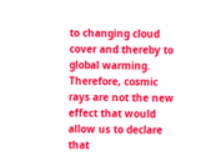to changing cloud cover and thereby to global warming. Therefore, cosmic rays are not the new effect that would allow us to declare that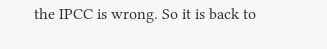the IPCC is wrong. So it is back to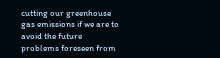cutting our greenhouse gas emissions if we are to avoid the future problems foreseen from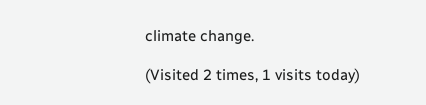climate change.

(Visited 2 times, 1 visits today)